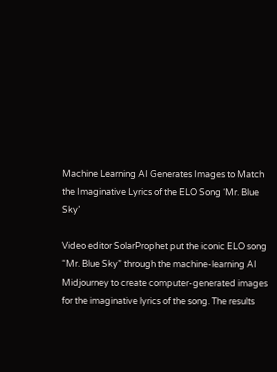Machine Learning AI Generates Images to Match the Imaginative Lyrics of the ELO Song ‘Mr. Blue Sky’

Video editor SolarProphet put the iconic ELO song “Mr. Blue Sky” through the machine-learning AI Midjourney to create computer-generated images for the imaginative lyrics of the song. The results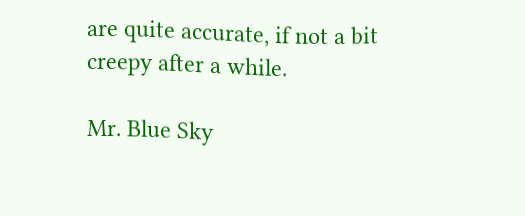are quite accurate, if not a bit creepy after a while.

Mr. Blue Sky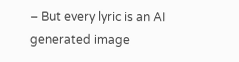– But every lyric is an AI generated image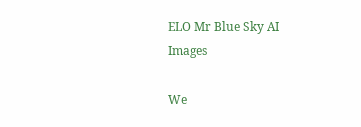ELO Mr Blue Sky AI Images

We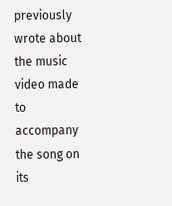previously wrote about the music video made to accompany the song on its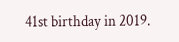41st birthday in 2019.